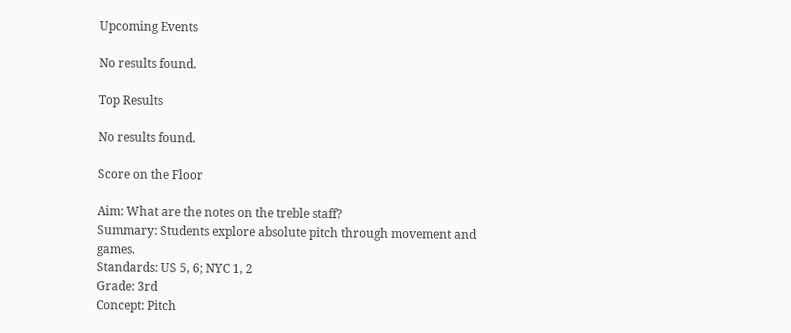Upcoming Events

No results found.

Top Results

No results found.

Score on the Floor

Aim: What are the notes on the treble staff?
Summary: Students explore absolute pitch through movement and games.
Standards: US 5, 6; NYC 1, 2
Grade: 3rd
Concept: Pitch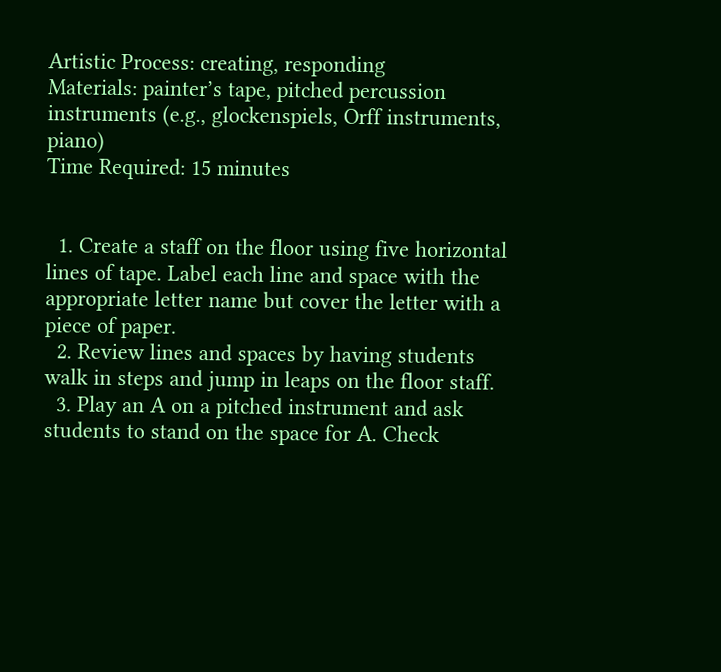Artistic Process: creating, responding
Materials: painter’s tape, pitched percussion instruments (e.g., glockenspiels, Orff instruments, piano)
Time Required: 15 minutes


  1. Create a staff on the floor using five horizontal lines of tape. Label each line and space with the appropriate letter name but cover the letter with a piece of paper.
  2. Review lines and spaces by having students walk in steps and jump in leaps on the floor staff.
  3. Play an A on a pitched instrument and ask students to stand on the space for A. Check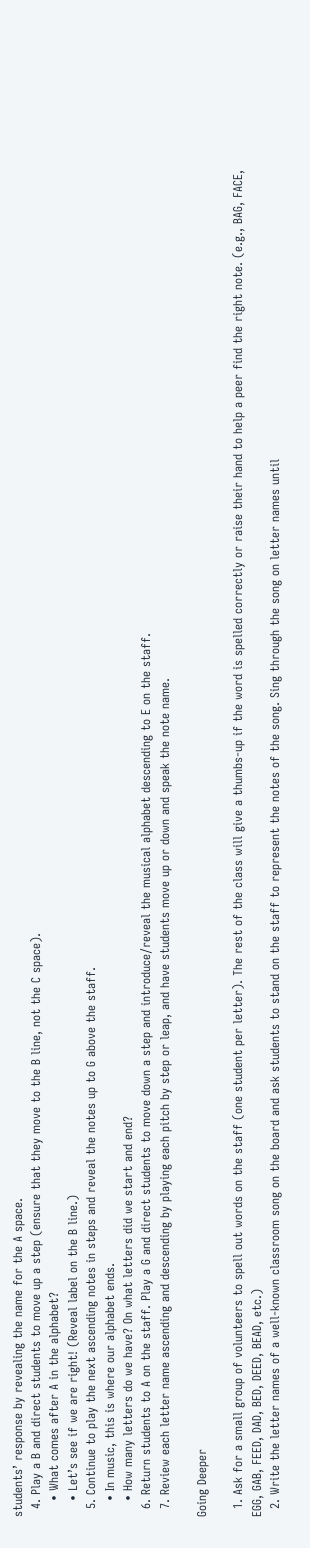students’ response by revealing the name for the A space.
  4. Play a B and direct students to move up a step (ensure that they move to the B line, not the C space).
    • What comes after A in the alphabet?
    • Let’s see if we are right! (Reveal label on the B line.)
  5. Continue to play the next ascending notes in steps and reveal the notes up to G above the staff.
    • In music, this is where our alphabet ends.
    • How many letters do we have? On what letters did we start and end?
  6. Return students to A on the staff. Play a G and direct students to move down a step and introduce/reveal the musical alphabet descending to E on the staff.
  7. Review each letter name ascending and descending by playing each pitch by step or leap, and have students move up or down and speak the note name.

Going Deeper

  1. Ask for a small group of volunteers to spell out words on the staff (one student per letter). The rest of the class will give a thumbs-up if the word is spelled correctly or raise their hand to help a peer find the right note. (e.g., BAG, FACE, EGG, GAB, FEED, DAD, BED, DEED, BEAD, etc.)
  2. Write the letter names of a well-known classroom song on the board and ask students to stand on the staff to represent the notes of the song. Sing through the song on letter names until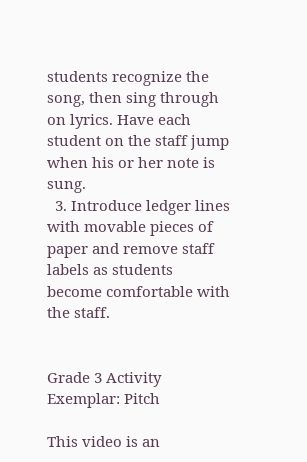students recognize the song, then sing through on lyrics. Have each student on the staff jump when his or her note is sung.
  3. Introduce ledger lines with movable pieces of paper and remove staff labels as students become comfortable with the staff.


Grade 3 Activity Exemplar: Pitch

This video is an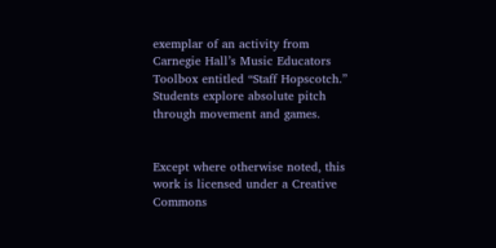exemplar of an activity from Carnegie Hall’s Music Educators Toolbox entitled “Staff Hopscotch.” Students explore absolute pitch through movement and games.


Except where otherwise noted, this work is licensed under a Creative Commons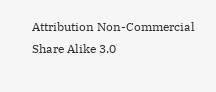Attribution Non-Commercial Share Alike 3.0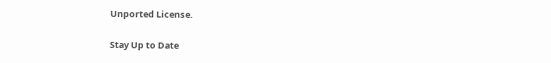Unported License.

Stay Up to Date